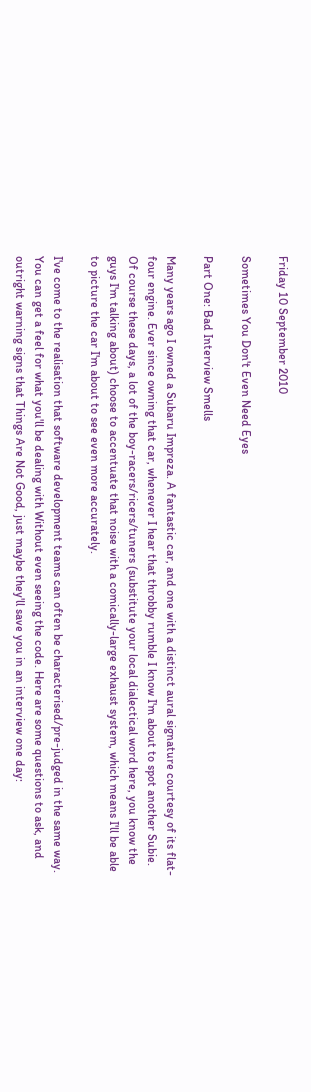Friday 10 September 2010

Sometimes You Don't Even Need Eyes

Part One: Bad Interview Smells

Many years ago I owned a Subaru Impreza. A fantastic car, and one with a distinct aural signature courtesy of its flat-four engine. Ever since owning that car, whenever I hear that throbby rumble I know I'm about to spot another Subie. Of course these days, a lot of the boy-racers/ricers/tuners (substitute your local dialectical word here, you know the guys I'm talking about) choose to accentuate that noise with a comically-large exhaust system, which means I'll be able to picture the car I'm about to see even more accurately.

I've come to the realisation that software development teams can often be characterised/pre-judged in the same way. You can get a feel for what you'll be dealing with Without even seeing the code. Here are some questions to ask, and outright warning signs that Things Are Not Good, just maybe they'll save you in an interview one day: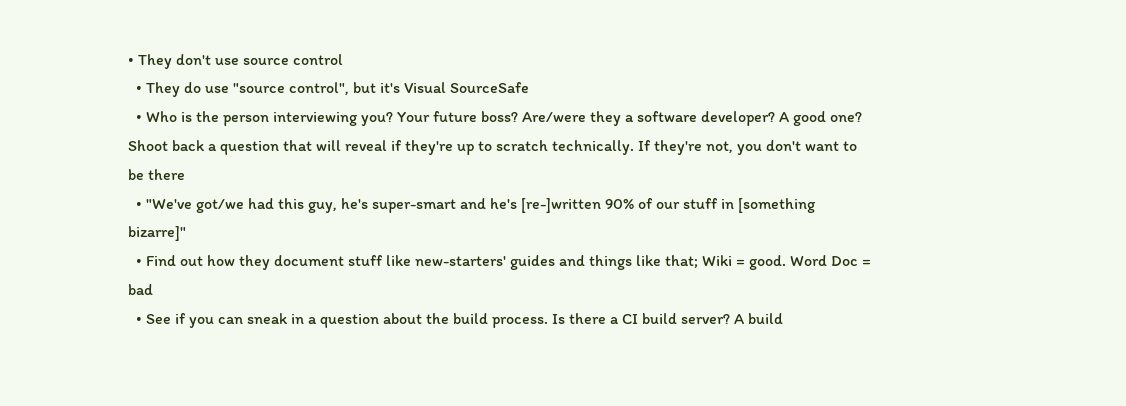• They don't use source control
  • They do use "source control", but it's Visual SourceSafe
  • Who is the person interviewing you? Your future boss? Are/were they a software developer? A good one? Shoot back a question that will reveal if they're up to scratch technically. If they're not, you don't want to be there
  • "We've got/we had this guy, he's super-smart and he's [re-]written 90% of our stuff in [something bizarre]"
  • Find out how they document stuff like new-starters' guides and things like that; Wiki = good. Word Doc = bad
  • See if you can sneak in a question about the build process. Is there a CI build server? A build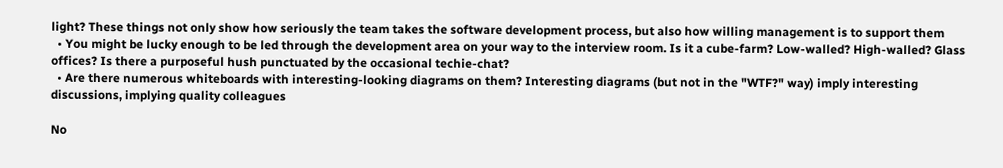light? These things not only show how seriously the team takes the software development process, but also how willing management is to support them
  • You might be lucky enough to be led through the development area on your way to the interview room. Is it a cube-farm? Low-walled? High-walled? Glass offices? Is there a purposeful hush punctuated by the occasional techie-chat?
  • Are there numerous whiteboards with interesting-looking diagrams on them? Interesting diagrams (but not in the "WTF?" way) imply interesting discussions, implying quality colleagues

No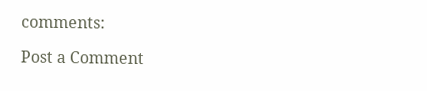comments:

Post a Comment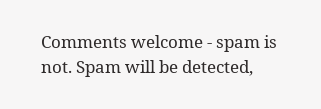Comments welcome - spam is not. Spam will be detected,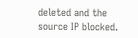deleted and the source IP blocked.